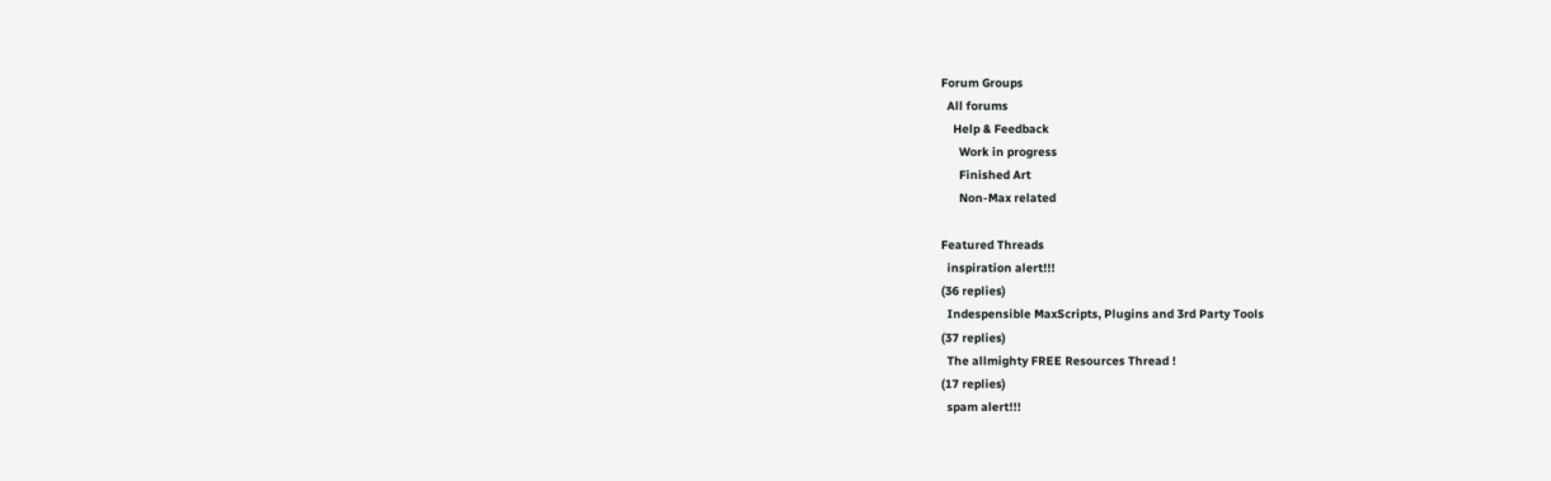Forum Groups
  All forums
    Help & Feedback
      Work in progress
      Finished Art
      Non-Max related

Featured Threads
  inspiration alert!!!
(36 replies)
  Indespensible MaxScripts, Plugins and 3rd Party Tools
(37 replies)
  The allmighty FREE Resources Thread !
(17 replies)
  spam alert!!!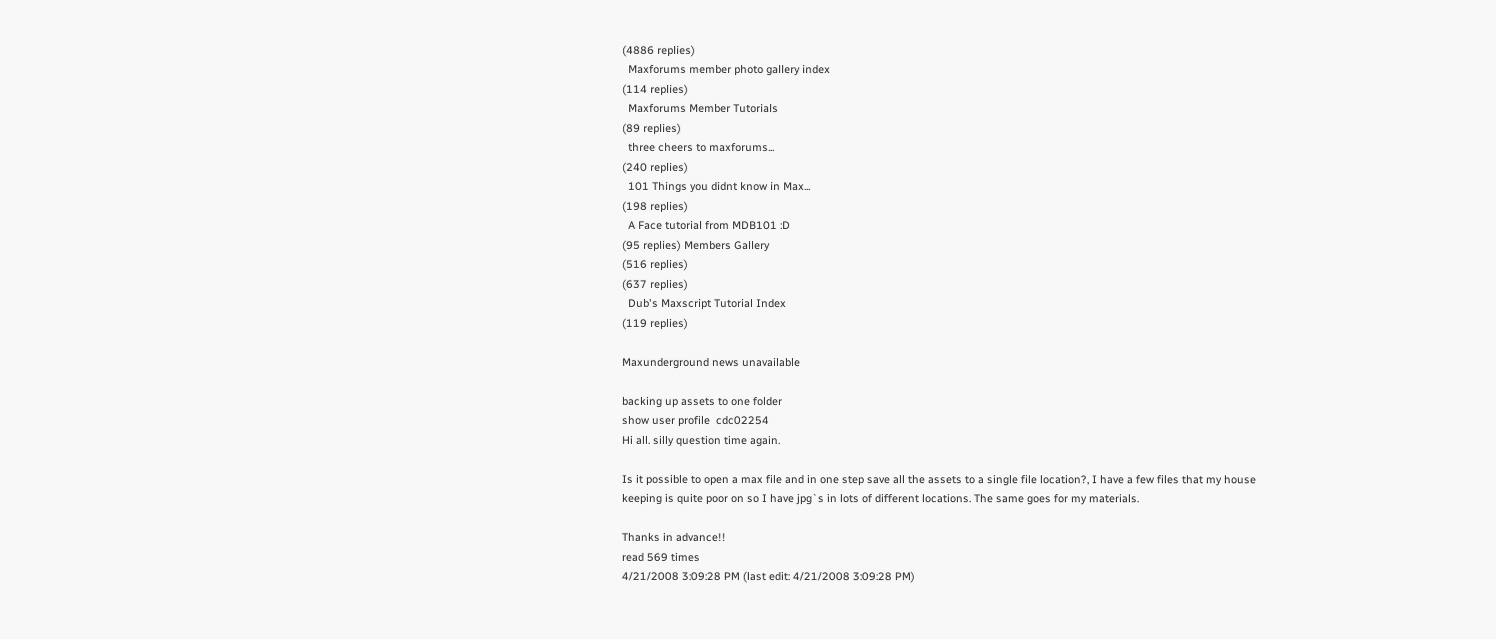(4886 replies)
  Maxforums member photo gallery index
(114 replies)
  Maxforums Member Tutorials
(89 replies)
  three cheers to maxforums...
(240 replies)
  101 Things you didnt know in Max...
(198 replies)
  A Face tutorial from MDB101 :D
(95 replies) Members Gallery
(516 replies)
(637 replies)
  Dub's Maxscript Tutorial Index
(119 replies)

Maxunderground news unavailable

backing up assets to one folder
show user profile  cdc02254
Hi all. silly question time again.

Is it possible to open a max file and in one step save all the assets to a single file location?, I have a few files that my house keeping is quite poor on so I have jpg`s in lots of different locations. The same goes for my materials.

Thanks in advance!!
read 569 times
4/21/2008 3:09:28 PM (last edit: 4/21/2008 3:09:28 PM)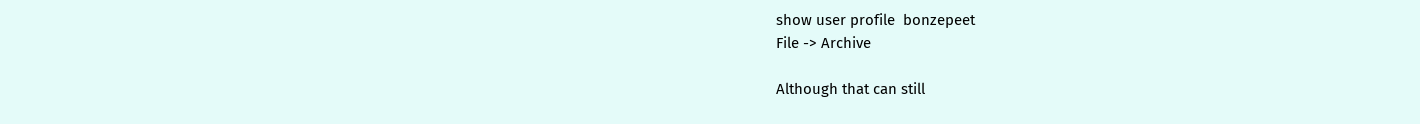show user profile  bonzepeet
File -> Archive

Although that can still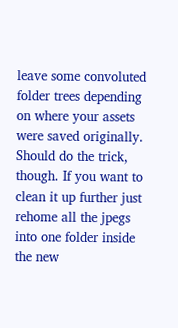leave some convoluted folder trees depending on where your assets were saved originally. Should do the trick, though. If you want to clean it up further just rehome all the jpegs into one folder inside the new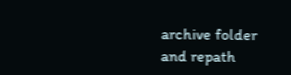archive folder and repath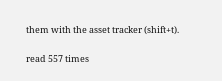them with the asset tracker (shift+t).

read 557 times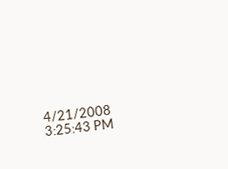4/21/2008 3:25:43 PM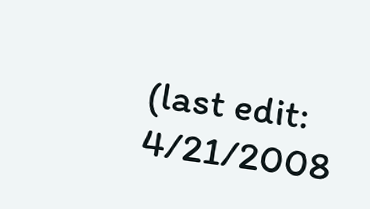(last edit: 4/21/2008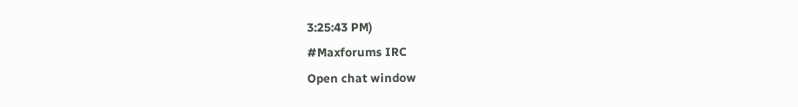3:25:43 PM)
#Maxforums IRC
Open chat window